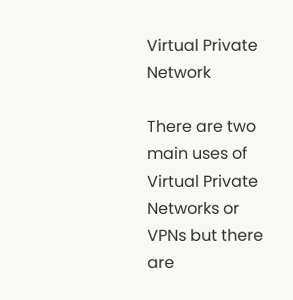Virtual Private Network

There are two main uses of Virtual Private Networks or VPNs but there are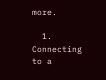more.

  1. Connecting to a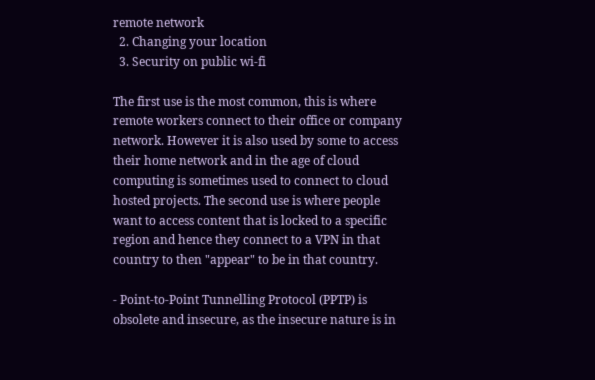remote network
  2. Changing your location
  3. Security on public wi-fi

The first use is the most common, this is where remote workers connect to their office or company network. However it is also used by some to access their home network and in the age of cloud computing is sometimes used to connect to cloud hosted projects. The second use is where people want to access content that is locked to a specific region and hence they connect to a VPN in that country to then "appear" to be in that country.

- Point-to-Point Tunnelling Protocol (PPTP) is obsolete and insecure, as the insecure nature is in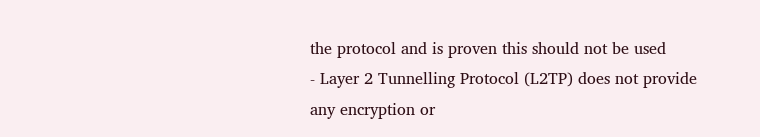the protocol and is proven this should not be used
- Layer 2 Tunnelling Protocol (L2TP) does not provide any encryption or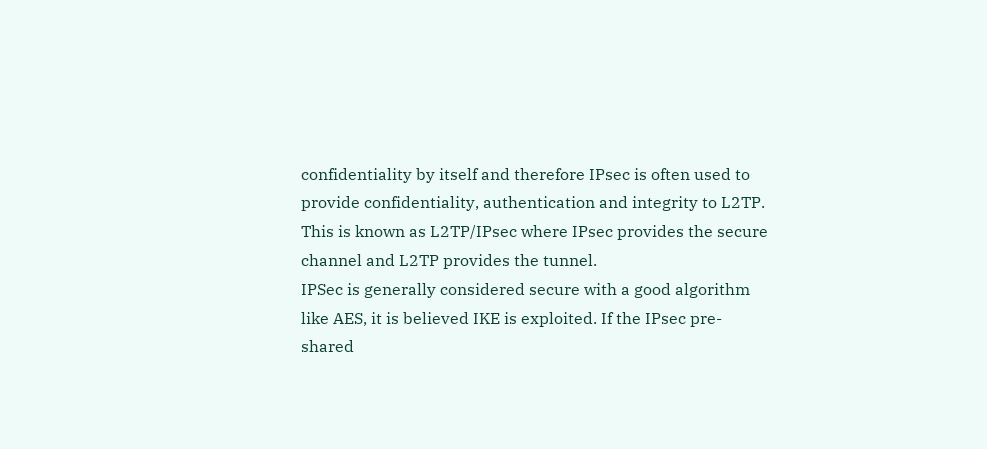confidentiality by itself and therefore IPsec is often used to provide confidentiality, authentication and integrity to L2TP. This is known as L2TP/IPsec where IPsec provides the secure channel and L2TP provides the tunnel.
IPSec is generally considered secure with a good algorithm like AES, it is believed IKE is exploited. If the IPsec pre-shared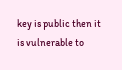key is public then it is vulnerable to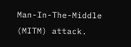Man-In-The-Middle (MITM) attack.